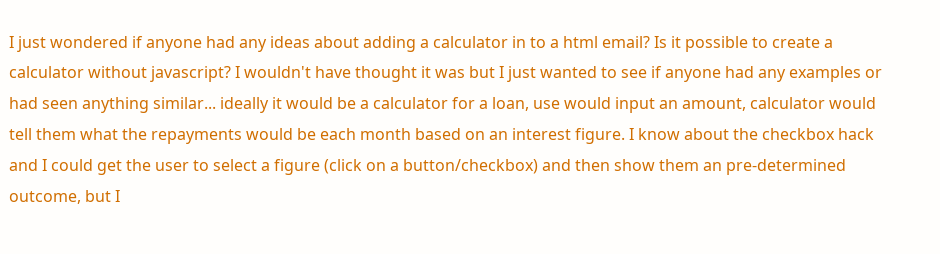I just wondered if anyone had any ideas about adding a calculator in to a html email? Is it possible to create a calculator without javascript? I wouldn't have thought it was but I just wanted to see if anyone had any examples or had seen anything similar... ideally it would be a calculator for a loan, use would input an amount, calculator would tell them what the repayments would be each month based on an interest figure. I know about the checkbox hack and I could get the user to select a figure (click on a button/checkbox) and then show them an pre-determined outcome, but I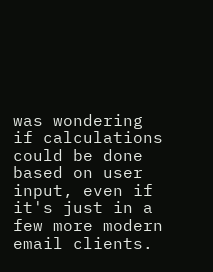was wondering if calculations could be done based on user input, even if it's just in a few more modern email clients.